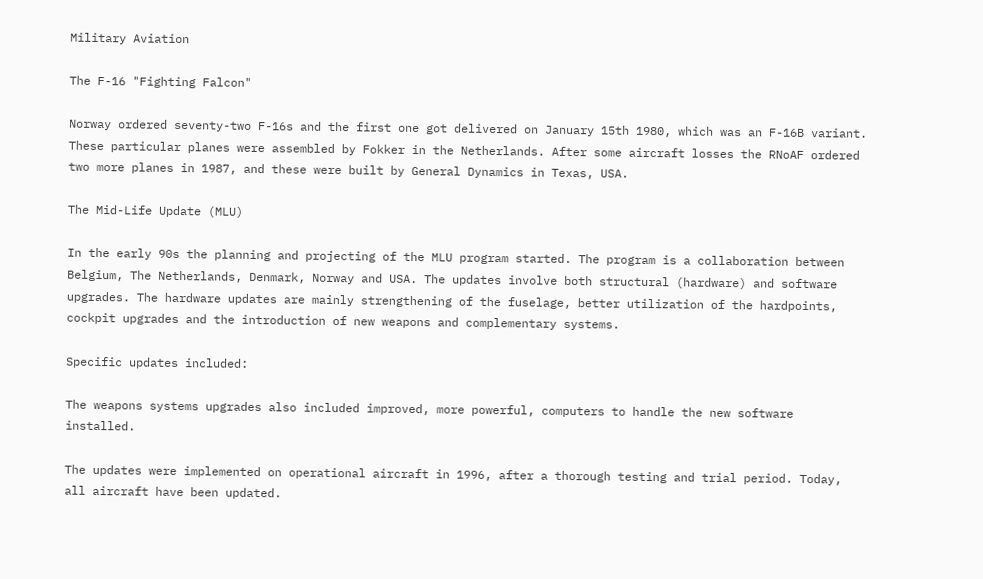Military Aviation

The F-16 "Fighting Falcon"

Norway ordered seventy-two F-16s and the first one got delivered on January 15th 1980, which was an F-16B variant. These particular planes were assembled by Fokker in the Netherlands. After some aircraft losses the RNoAF ordered two more planes in 1987, and these were built by General Dynamics in Texas, USA.

The Mid-Life Update (MLU)

In the early 90s the planning and projecting of the MLU program started. The program is a collaboration between Belgium, The Netherlands, Denmark, Norway and USA. The updates involve both structural (hardware) and software upgrades. The hardware updates are mainly strengthening of the fuselage, better utilization of the hardpoints, cockpit upgrades and the introduction of new weapons and complementary systems.

Specific updates included:

The weapons systems upgrades also included improved, more powerful, computers to handle the new software installed.

The updates were implemented on operational aircraft in 1996, after a thorough testing and trial period. Today, all aircraft have been updated.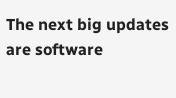The next big updates are software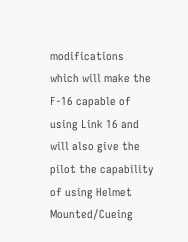modifications which will make the F-16 capable of using Link 16 and will also give the pilot the capability of using Helmet Mounted/Cueing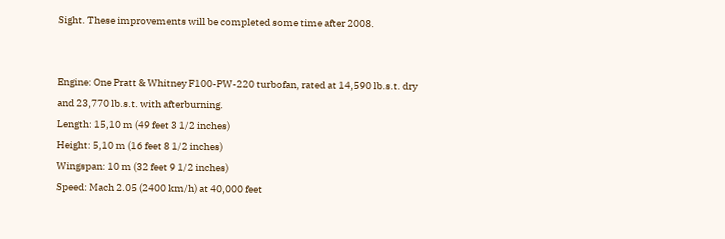Sight. These improvements will be completed some time after 2008.


Engine: One Pratt & Whitney F100-PW-220 turbofan, rated at 14,590 lb.s.t. dry and 23,770 lb.s.t. with afterburning.
Length: 15,10 m (49 feet 3 1/2 inches)
Height: 5,10 m (16 feet 8 1/2 inches)
Wingspan: 10 m (32 feet 9 1/2 inches)
Speed: Mach 2.05 (2400 km/h) at 40,000 feet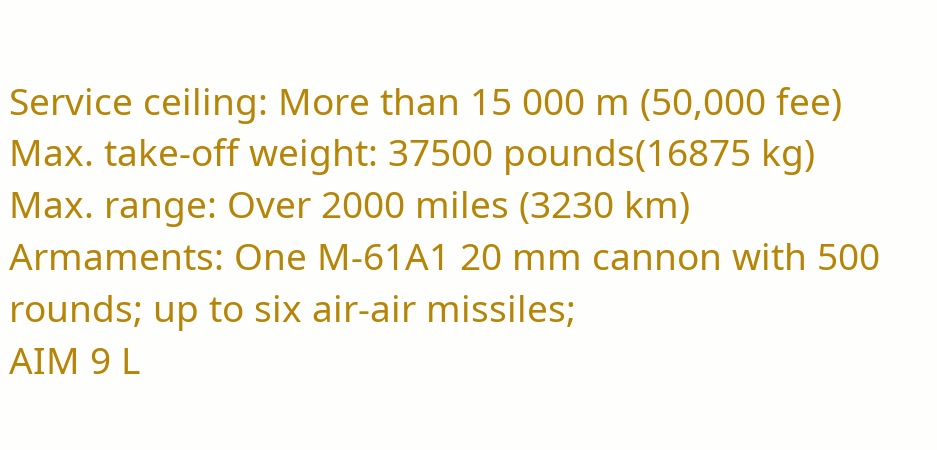Service ceiling: More than 15 000 m (50,000 fee)
Max. take-off weight: 37500 pounds(16875 kg)
Max. range: Over 2000 miles (3230 km)
Armaments: One M-61A1 20 mm cannon with 500 rounds; up to six air-air missiles;
AIM 9 L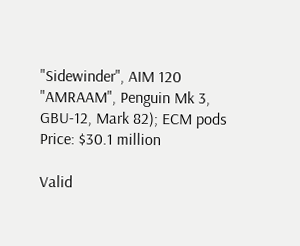"Sidewinder", AIM 120 "AMRAAM", Penguin Mk 3, GBU-12, Mark 82); ECM pods
Price: $30.1 million

Valid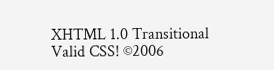XHTML 1.0 Transitional Valid CSS! ©2006